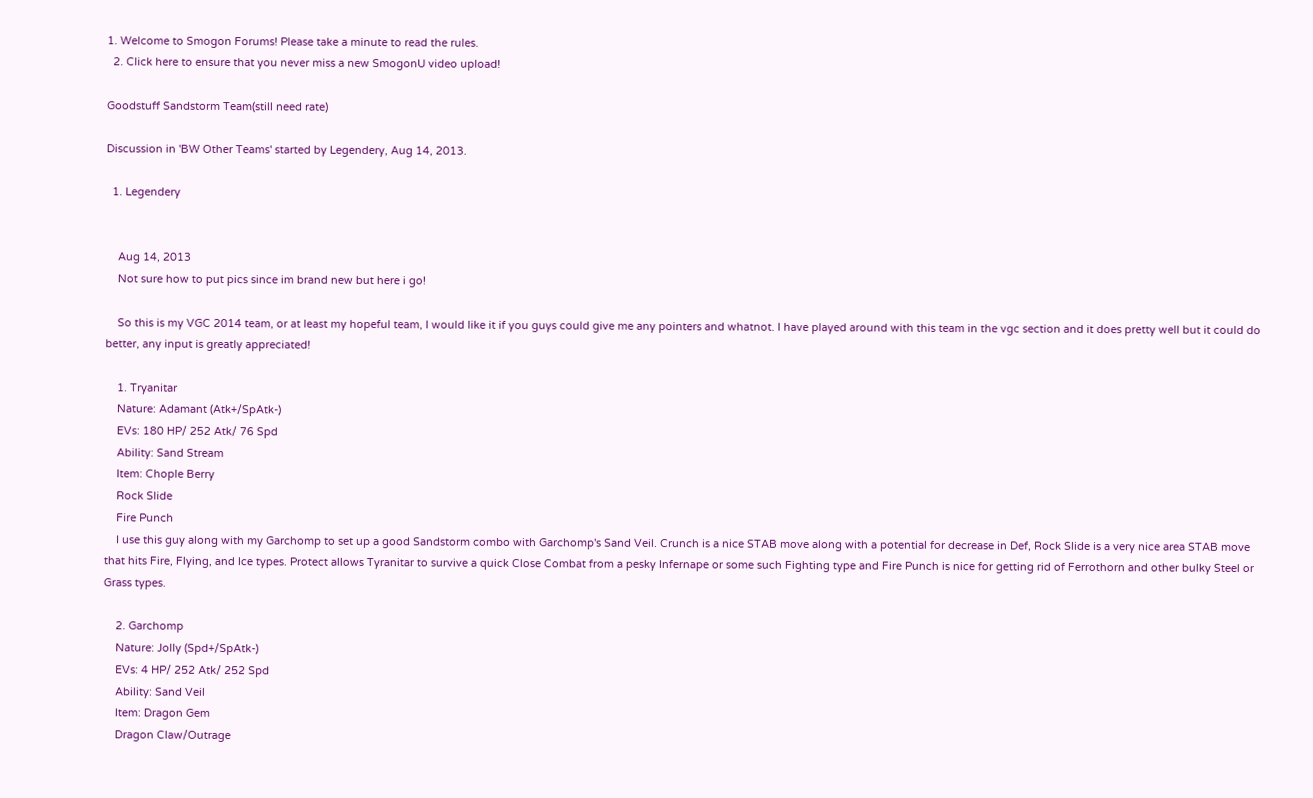1. Welcome to Smogon Forums! Please take a minute to read the rules.
  2. Click here to ensure that you never miss a new SmogonU video upload!

Goodstuff Sandstorm Team(still need rate)

Discussion in 'BW Other Teams' started by Legendery, Aug 14, 2013.

  1. Legendery


    Aug 14, 2013
    Not sure how to put pics since im brand new but here i go!

    So this is my VGC 2014 team, or at least my hopeful team, I would like it if you guys could give me any pointers and whatnot. I have played around with this team in the vgc section and it does pretty well but it could do better, any input is greatly appreciated!

    1. Tryanitar
    Nature: Adamant (Atk+/SpAtk-)
    EVs: 180 HP/ 252 Atk/ 76 Spd
    Ability: Sand Stream
    Item: Chople Berry
    Rock Slide
    Fire Punch
    I use this guy along with my Garchomp to set up a good Sandstorm combo with Garchomp's Sand Veil. Crunch is a nice STAB move along with a potential for decrease in Def, Rock Slide is a very nice area STAB move that hits Fire, Flying, and Ice types. Protect allows Tyranitar to survive a quick Close Combat from a pesky Infernape or some such Fighting type and Fire Punch is nice for getting rid of Ferrothorn and other bulky Steel or Grass types.

    2. Garchomp
    Nature: Jolly (Spd+/SpAtk-)
    EVs: 4 HP/ 252 Atk/ 252 Spd
    Ability: Sand Veil
    Item: Dragon Gem
    Dragon Claw/Outrage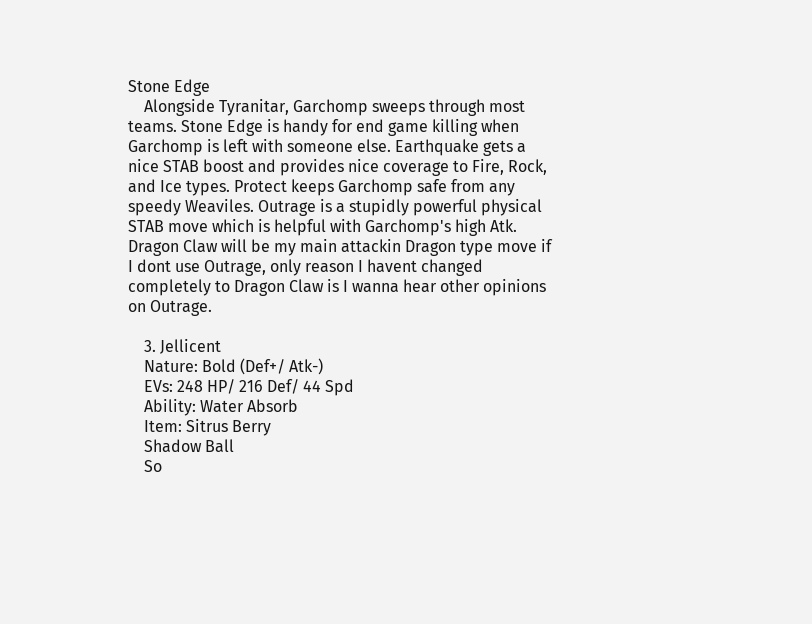Stone Edge
    Alongside Tyranitar, Garchomp sweeps through most teams. Stone Edge is handy for end game killing when Garchomp is left with someone else. Earthquake gets a nice STAB boost and provides nice coverage to Fire, Rock, and Ice types. Protect keeps Garchomp safe from any speedy Weaviles. Outrage is a stupidly powerful physical STAB move which is helpful with Garchomp's high Atk. Dragon Claw will be my main attackin Dragon type move if I dont use Outrage, only reason I havent changed completely to Dragon Claw is I wanna hear other opinions on Outrage.

    3. Jellicent
    Nature: Bold (Def+/ Atk-)
    EVs: 248 HP/ 216 Def/ 44 Spd
    Ability: Water Absorb
    Item: Sitrus Berry
    Shadow Ball
    So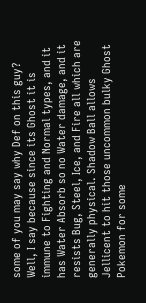some of you may say why Def on this guy? Well, I say because since its Ghost it is immune to Fighting and Normal types, and it has Water Absorb so no Water damage, and it resists Bug, Steel, Ice, and Fire all which are generally physical. Shadow Ball allows Jellicent to hit those uncommon bulky Ghost Pokemon for some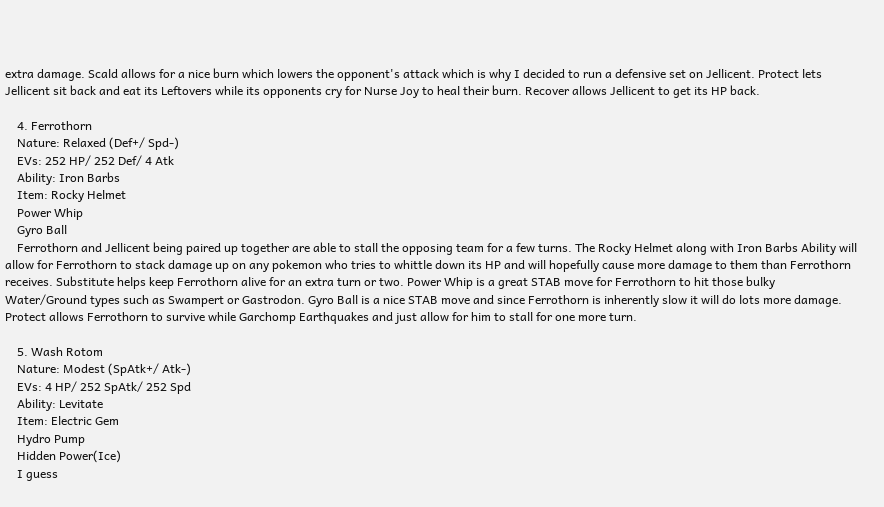extra damage. Scald allows for a nice burn which lowers the opponent's attack which is why I decided to run a defensive set on Jellicent. Protect lets Jellicent sit back and eat its Leftovers while its opponents cry for Nurse Joy to heal their burn. Recover allows Jellicent to get its HP back.

    4. Ferrothorn
    Nature: Relaxed (Def+/ Spd-)
    EVs: 252 HP/ 252 Def/ 4 Atk
    Ability: Iron Barbs
    Item: Rocky Helmet
    Power Whip
    Gyro Ball
    Ferrothorn and Jellicent being paired up together are able to stall the opposing team for a few turns. The Rocky Helmet along with Iron Barbs Ability will allow for Ferrothorn to stack damage up on any pokemon who tries to whittle down its HP and will hopefully cause more damage to them than Ferrothorn receives. Substitute helps keep Ferrothorn alive for an extra turn or two. Power Whip is a great STAB move for Ferrothorn to hit those bulky Water/Ground types such as Swampert or Gastrodon. Gyro Ball is a nice STAB move and since Ferrothorn is inherently slow it will do lots more damage. Protect allows Ferrothorn to survive while Garchomp Earthquakes and just allow for him to stall for one more turn.

    5. Wash Rotom
    Nature: Modest (SpAtk+/ Atk-)
    EVs: 4 HP/ 252 SpAtk/ 252 Spd
    Ability: Levitate
    Item: Electric Gem
    Hydro Pump
    Hidden Power(Ice)
    I guess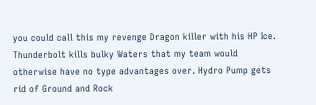you could call this my revenge Dragon killer with his HP Ice. Thunderbolt kills bulky Waters that my team would otherwise have no type advantages over. Hydro Pump gets rid of Ground and Rock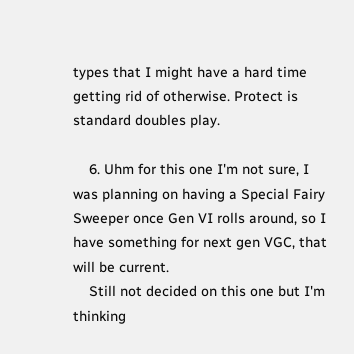types that I might have a hard time getting rid of otherwise. Protect is standard doubles play.

    6. Uhm for this one I'm not sure, I was planning on having a Special Fairy Sweeper once Gen VI rolls around, so I have something for next gen VGC, that will be current.
    Still not decided on this one but I'm thinking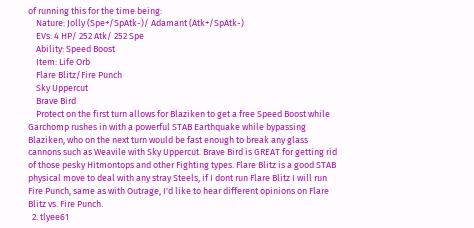of running this for the time being:
    Nature: Jolly (Spe+/SpAtk-)/ Adamant (Atk+/SpAtk-)
    EVs: 4 HP/ 252 Atk/ 252 Spe
    Ability: Speed Boost
    Item: Life Orb
    Flare Blitz/Fire Punch
    Sky Uppercut
    Brave Bird
    Protect on the first turn allows for Blaziken to get a free Speed Boost while Garchomp rushes in with a powerful STAB Earthquake while bypassing Blaziken, who on the next turn would be fast enough to break any glass cannons such as Weavile with Sky Uppercut. Brave Bird is GREAT for getting rid of those pesky Hitmontops and other Fighting types. Flare Blitz is a good STAB physical move to deal with any stray Steels, if I dont run Flare Blitz I will run Fire Punch, same as with Outrage, I'd like to hear different opinions on Flare Blitz vs. Fire Punch.
  2. tlyee61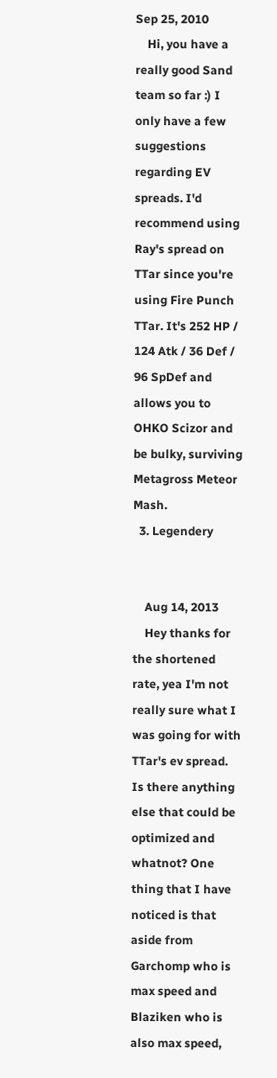Sep 25, 2010
    Hi, you have a really good Sand team so far :) I only have a few suggestions regarding EV spreads. I'd recommend using Ray's spread on TTar since you're using Fire Punch TTar. It's 252 HP / 124 Atk / 36 Def / 96 SpDef and allows you to OHKO Scizor and be bulky, surviving Metagross Meteor Mash.
  3. Legendery


    Aug 14, 2013
    Hey thanks for the shortened rate, yea I'm not really sure what I was going for with TTar's ev spread. Is there anything else that could be optimized and whatnot? One thing that I have noticed is that aside from Garchomp who is max speed and Blaziken who is also max speed,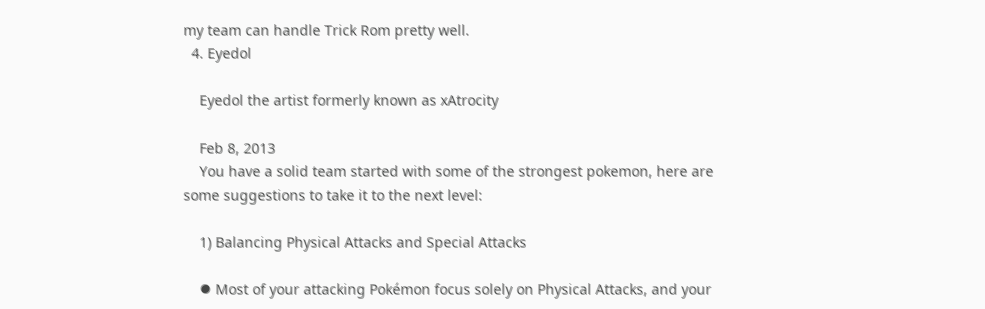my team can handle Trick Rom pretty well.
  4. Eyedol

    Eyedol the artist formerly known as xAtrocity

    Feb 8, 2013
    You have a solid team started with some of the strongest pokemon, here are some suggestions to take it to the next level:

    1) Balancing Physical Attacks and Special Attacks

    ⦁ Most of your attacking Pokémon focus solely on Physical Attacks, and your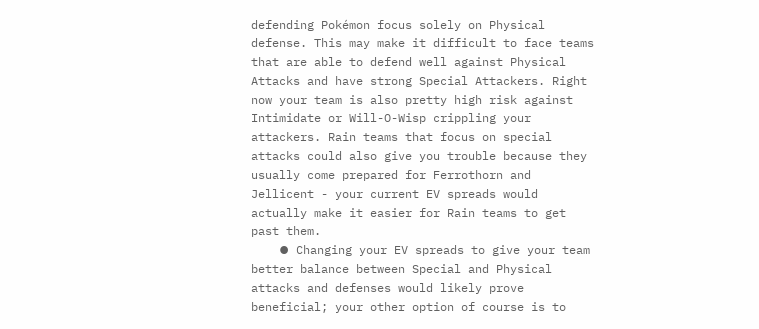defending Pokémon focus solely on Physical defense. This may make it difficult to face teams that are able to defend well against Physical Attacks and have strong Special Attackers. Right now your team is also pretty high risk against Intimidate or Will-O-Wisp crippling your attackers. Rain teams that focus on special attacks could also give you trouble because they usually come prepared for Ferrothorn and Jellicent - your current EV spreads would actually make it easier for Rain teams to get past them.
    ⦁ Changing your EV spreads to give your team better balance between Special and Physical attacks and defenses would likely prove beneficial; your other option of course is to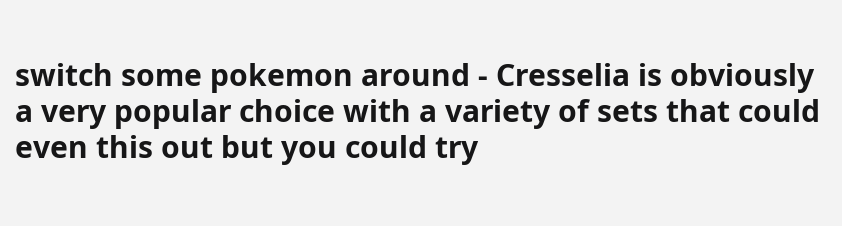switch some pokemon around - Cresselia is obviously a very popular choice with a variety of sets that could even this out but you could try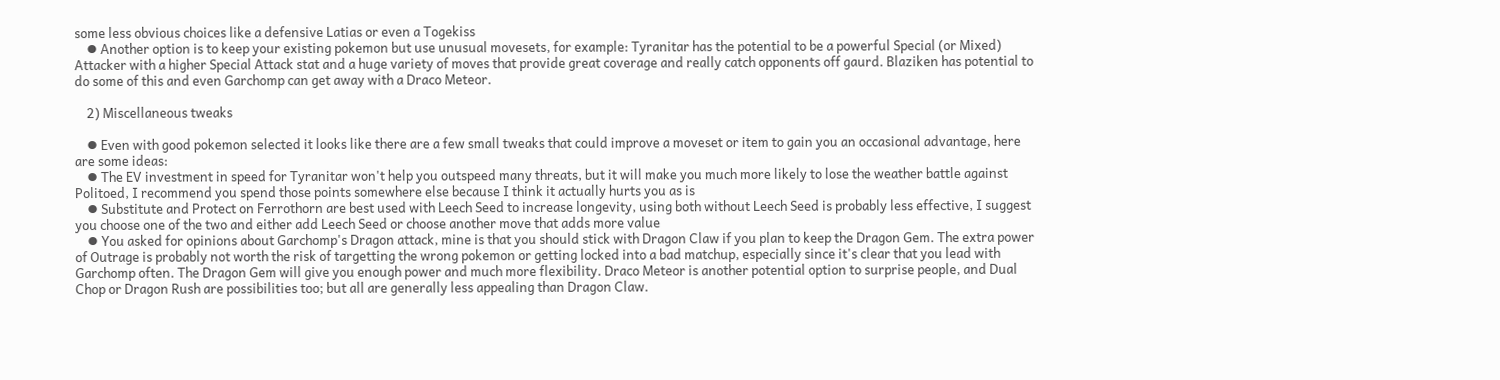some less obvious choices like a defensive Latias or even a Togekiss
    ⦁ Another option is to keep your existing pokemon but use unusual movesets, for example: Tyranitar has the potential to be a powerful Special (or Mixed) Attacker with a higher Special Attack stat and a huge variety of moves that provide great coverage and really catch opponents off gaurd. Blaziken has potential to do some of this and even Garchomp can get away with a Draco Meteor.

    2) Miscellaneous tweaks

    ⦁ Even with good pokemon selected it looks like there are a few small tweaks that could improve a moveset or item to gain you an occasional advantage, here are some ideas:
    ⦁ The EV investment in speed for Tyranitar won't help you outspeed many threats, but it will make you much more likely to lose the weather battle against Politoed, I recommend you spend those points somewhere else because I think it actually hurts you as is
    ⦁ Substitute and Protect on Ferrothorn are best used with Leech Seed to increase longevity, using both without Leech Seed is probably less effective, I suggest you choose one of the two and either add Leech Seed or choose another move that adds more value
    ⦁ You asked for opinions about Garchomp's Dragon attack, mine is that you should stick with Dragon Claw if you plan to keep the Dragon Gem. The extra power of Outrage is probably not worth the risk of targetting the wrong pokemon or getting locked into a bad matchup, especially since it's clear that you lead with Garchomp often. The Dragon Gem will give you enough power and much more flexibility. Draco Meteor is another potential option to surprise people, and Dual Chop or Dragon Rush are possibilities too; but all are generally less appealing than Dragon Claw.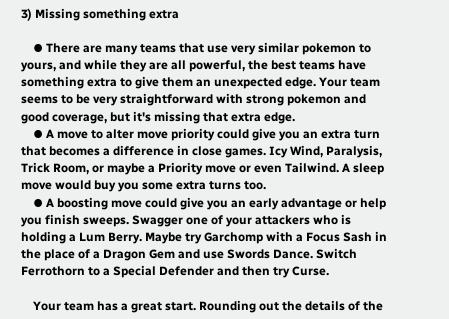3) Missing something extra

    ⦁ There are many teams that use very similar pokemon to yours, and while they are all powerful, the best teams have something extra to give them an unexpected edge. Your team seems to be very straightforward with strong pokemon and good coverage, but it's missing that extra edge.
    ⦁ A move to alter move priority could give you an extra turn that becomes a difference in close games. Icy Wind, Paralysis, Trick Room, or maybe a Priority move or even Tailwind. A sleep move would buy you some extra turns too.
    ⦁ A boosting move could give you an early advantage or help you finish sweeps. Swagger one of your attackers who is holding a Lum Berry. Maybe try Garchomp with a Focus Sash in the place of a Dragon Gem and use Swords Dance. Switch Ferrothorn to a Special Defender and then try Curse.

    Your team has a great start. Rounding out the details of the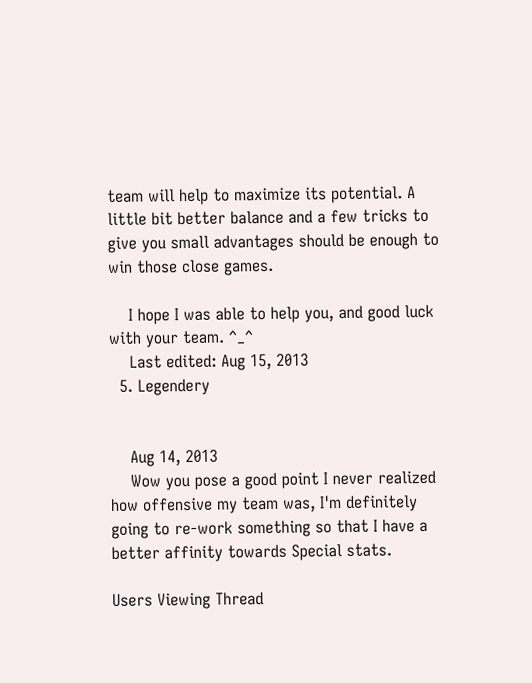team will help to maximize its potential. A little bit better balance and a few tricks to give you small advantages should be enough to win those close games.

    I hope I was able to help you, and good luck with your team. ^_^
    Last edited: Aug 15, 2013
  5. Legendery


    Aug 14, 2013
    Wow you pose a good point I never realized how offensive my team was, I'm definitely going to re-work something so that I have a better affinity towards Special stats.

Users Viewing Thread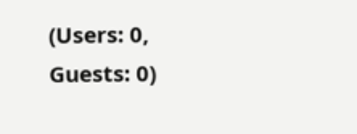(Users: 0, Guests: 0)